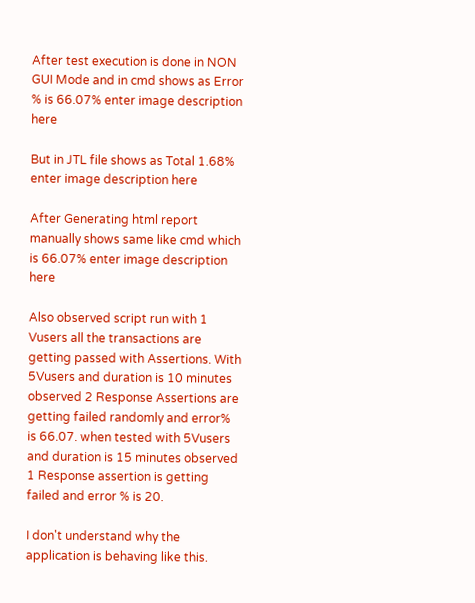After test execution is done in NON GUI Mode and in cmd shows as Error % is 66.07% enter image description here

But in JTL file shows as Total 1.68% enter image description here

After Generating html report manually shows same like cmd which is 66.07% enter image description here

Also observed script run with 1 Vusers all the transactions are getting passed with Assertions. With 5Vusers and duration is 10 minutes observed 2 Response Assertions are getting failed randomly and error% is 66.07. when tested with 5Vusers and duration is 15 minutes observed 1 Response assertion is getting failed and error % is 20.

I don't understand why the application is behaving like this.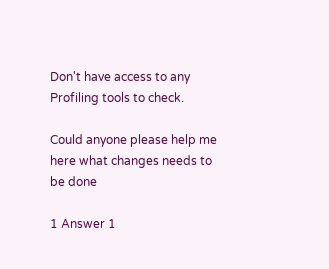Don't have access to any Profiling tools to check.

Could anyone please help me here what changes needs to be done

1 Answer 1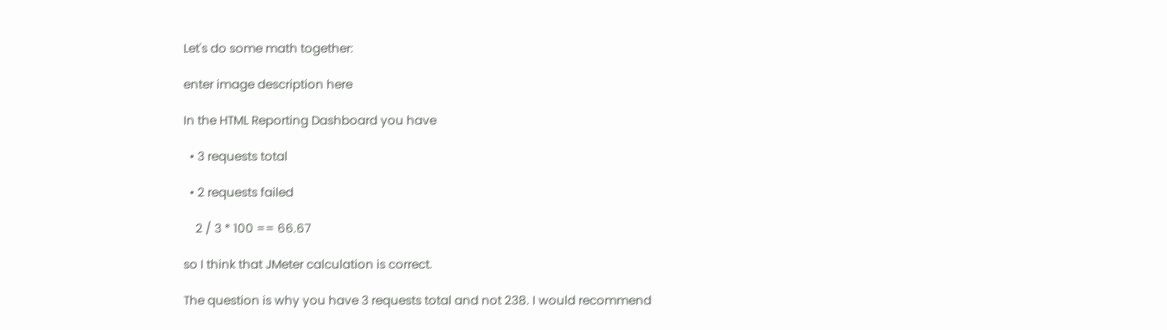Let's do some math together:

enter image description here

In the HTML Reporting Dashboard you have

  • 3 requests total

  • 2 requests failed

    2 / 3 * 100 == 66.67

so I think that JMeter calculation is correct.

The question is why you have 3 requests total and not 238. I would recommend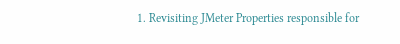1. Revisiting JMeter Properties responsible for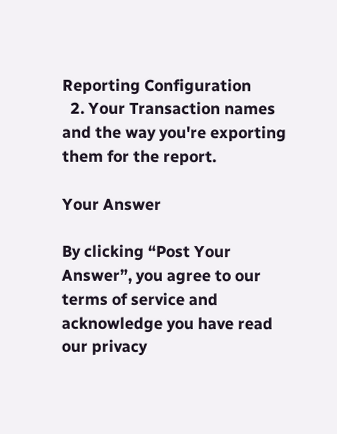Reporting Configuration
  2. Your Transaction names and the way you're exporting them for the report.

Your Answer

By clicking “Post Your Answer”, you agree to our terms of service and acknowledge you have read our privacy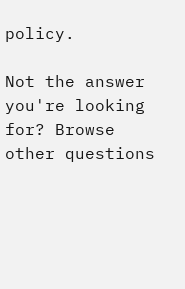policy.

Not the answer you're looking for? Browse other questions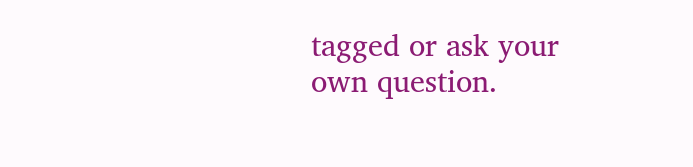tagged or ask your own question.